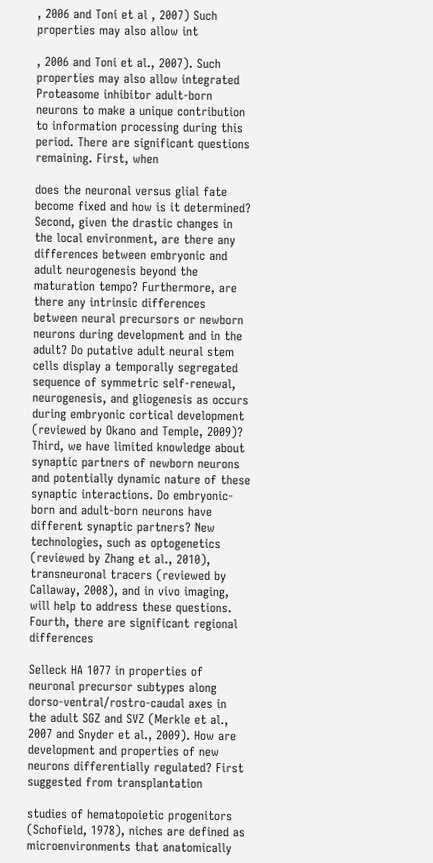, 2006 and Toni et al , 2007) Such properties may also allow int

, 2006 and Toni et al., 2007). Such properties may also allow integrated Proteasome inhibitor adult-born neurons to make a unique contribution to information processing during this period. There are significant questions remaining. First, when

does the neuronal versus glial fate become fixed and how is it determined? Second, given the drastic changes in the local environment, are there any differences between embryonic and adult neurogenesis beyond the maturation tempo? Furthermore, are there any intrinsic differences between neural precursors or newborn neurons during development and in the adult? Do putative adult neural stem cells display a temporally segregated sequence of symmetric self-renewal, neurogenesis, and gliogenesis as occurs during embryonic cortical development (reviewed by Okano and Temple, 2009)? Third, we have limited knowledge about synaptic partners of newborn neurons and potentially dynamic nature of these synaptic interactions. Do embryonic-born and adult-born neurons have different synaptic partners? New technologies, such as optogenetics (reviewed by Zhang et al., 2010), transneuronal tracers (reviewed by Callaway, 2008), and in vivo imaging, will help to address these questions. Fourth, there are significant regional differences

Selleck HA 1077 in properties of neuronal precursor subtypes along dorso-ventral/rostro-caudal axes in the adult SGZ and SVZ (Merkle et al., 2007 and Snyder et al., 2009). How are development and properties of new neurons differentially regulated? First suggested from transplantation

studies of hematopoietic progenitors (Schofield, 1978), niches are defined as microenvironments that anatomically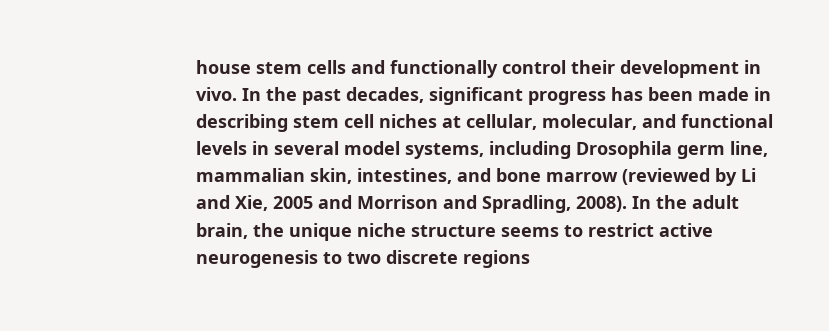house stem cells and functionally control their development in vivo. In the past decades, significant progress has been made in describing stem cell niches at cellular, molecular, and functional levels in several model systems, including Drosophila germ line, mammalian skin, intestines, and bone marrow (reviewed by Li and Xie, 2005 and Morrison and Spradling, 2008). In the adult brain, the unique niche structure seems to restrict active neurogenesis to two discrete regions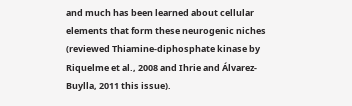and much has been learned about cellular elements that form these neurogenic niches (reviewed Thiamine-diphosphate kinase by Riquelme et al., 2008 and Ihrie and Álvarez-Buylla, 2011 this issue).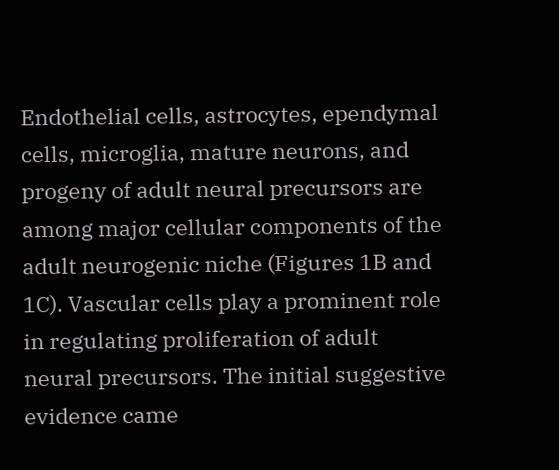Endothelial cells, astrocytes, ependymal cells, microglia, mature neurons, and progeny of adult neural precursors are among major cellular components of the adult neurogenic niche (Figures 1B and 1C). Vascular cells play a prominent role in regulating proliferation of adult neural precursors. The initial suggestive evidence came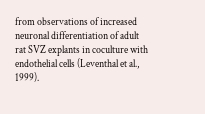from observations of increased neuronal differentiation of adult rat SVZ explants in coculture with endothelial cells (Leventhal et al., 1999).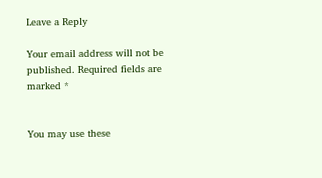Leave a Reply

Your email address will not be published. Required fields are marked *


You may use these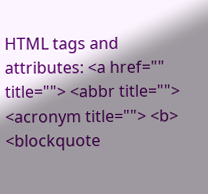HTML tags and attributes: <a href="" title=""> <abbr title=""> <acronym title=""> <b> <blockquote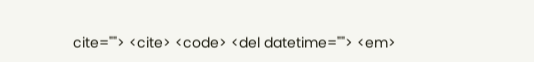cite=""> <cite> <code> <del datetime=""> <em>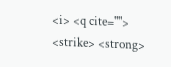<i> <q cite=""> <strike> <strong>